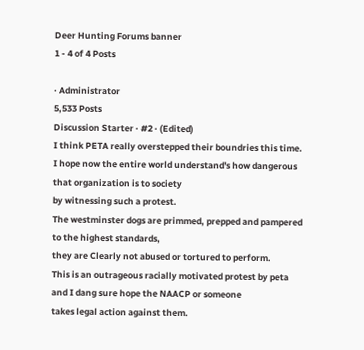Deer Hunting Forums banner
1 - 4 of 4 Posts

· Administrator
5,533 Posts
Discussion Starter · #2 · (Edited)
I think PETA really overstepped their boundries this time.
I hope now the entire world understand's how dangerous that organization is to society
by witnessing such a protest.
The westminster dogs are primmed, prepped and pampered to the highest standards,
they are Clearly not abused or tortured to perform.
This is an outrageous racially motivated protest by peta and I dang sure hope the NAACP or someone
takes legal action against them.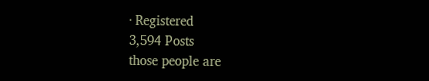· Registered
3,594 Posts
those people are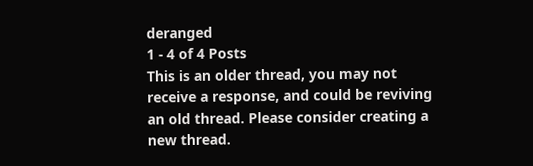deranged
1 - 4 of 4 Posts
This is an older thread, you may not receive a response, and could be reviving an old thread. Please consider creating a new thread.